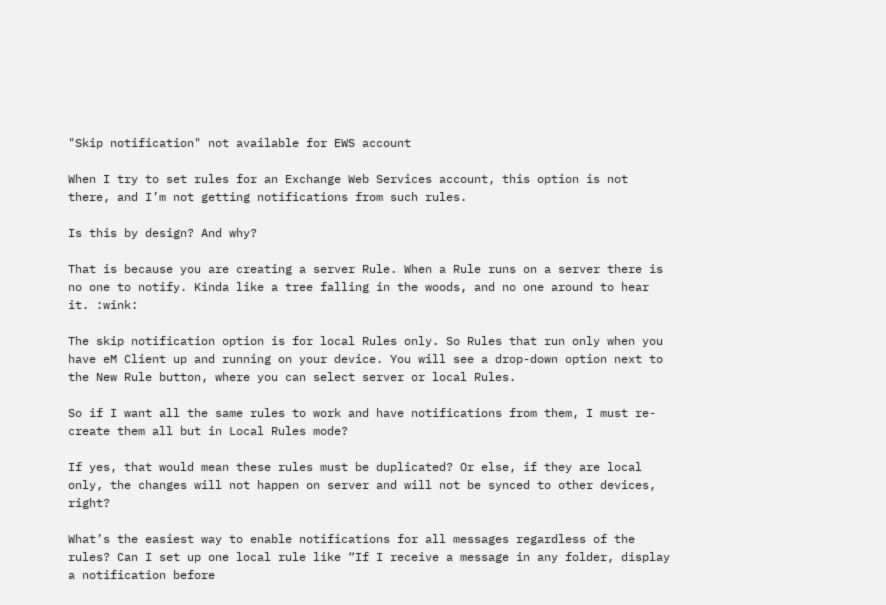"Skip notification" not available for EWS account

When I try to set rules for an Exchange Web Services account, this option is not there, and I’m not getting notifications from such rules.

Is this by design? And why?

That is because you are creating a server Rule. When a Rule runs on a server there is no one to notify. Kinda like a tree falling in the woods, and no one around to hear it. :wink:

The skip notification option is for local Rules only. So Rules that run only when you have eM Client up and running on your device. You will see a drop-down option next to the New Rule button, where you can select server or local Rules.

So if I want all the same rules to work and have notifications from them, I must re-create them all but in Local Rules mode?

If yes, that would mean these rules must be duplicated? Or else, if they are local only, the changes will not happen on server and will not be synced to other devices, right?

What’s the easiest way to enable notifications for all messages regardless of the rules? Can I set up one local rule like “If I receive a message in any folder, display a notification before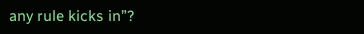any rule kicks in”?